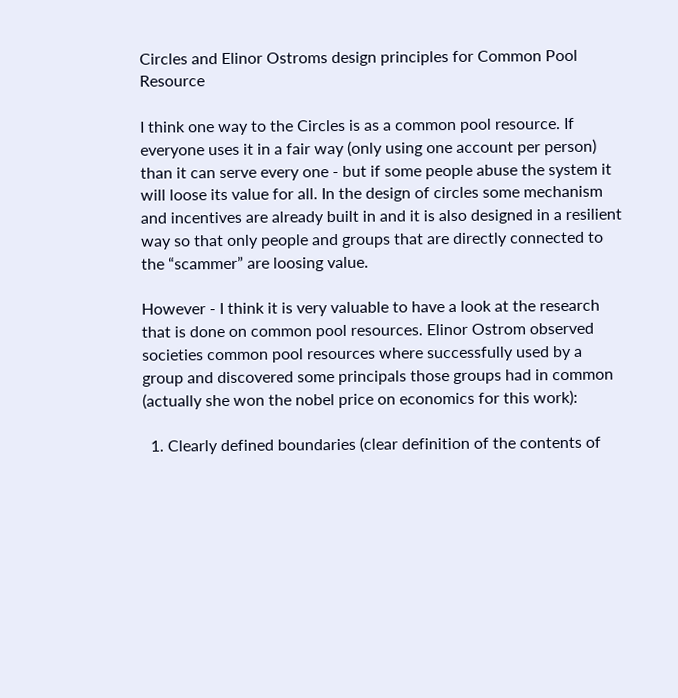Circles and Elinor Ostroms design principles for Common Pool Resource

I think one way to the Circles is as a common pool resource. If everyone uses it in a fair way (only using one account per person) than it can serve every one - but if some people abuse the system it will loose its value for all. In the design of circles some mechanism and incentives are already built in and it is also designed in a resilient way so that only people and groups that are directly connected to the “scammer” are loosing value.

However - I think it is very valuable to have a look at the research that is done on common pool resources. Elinor Ostrom observed societies common pool resources where successfully used by a group and discovered some principals those groups had in common (actually she won the nobel price on economics for this work):

  1. Clearly defined boundaries (clear definition of the contents of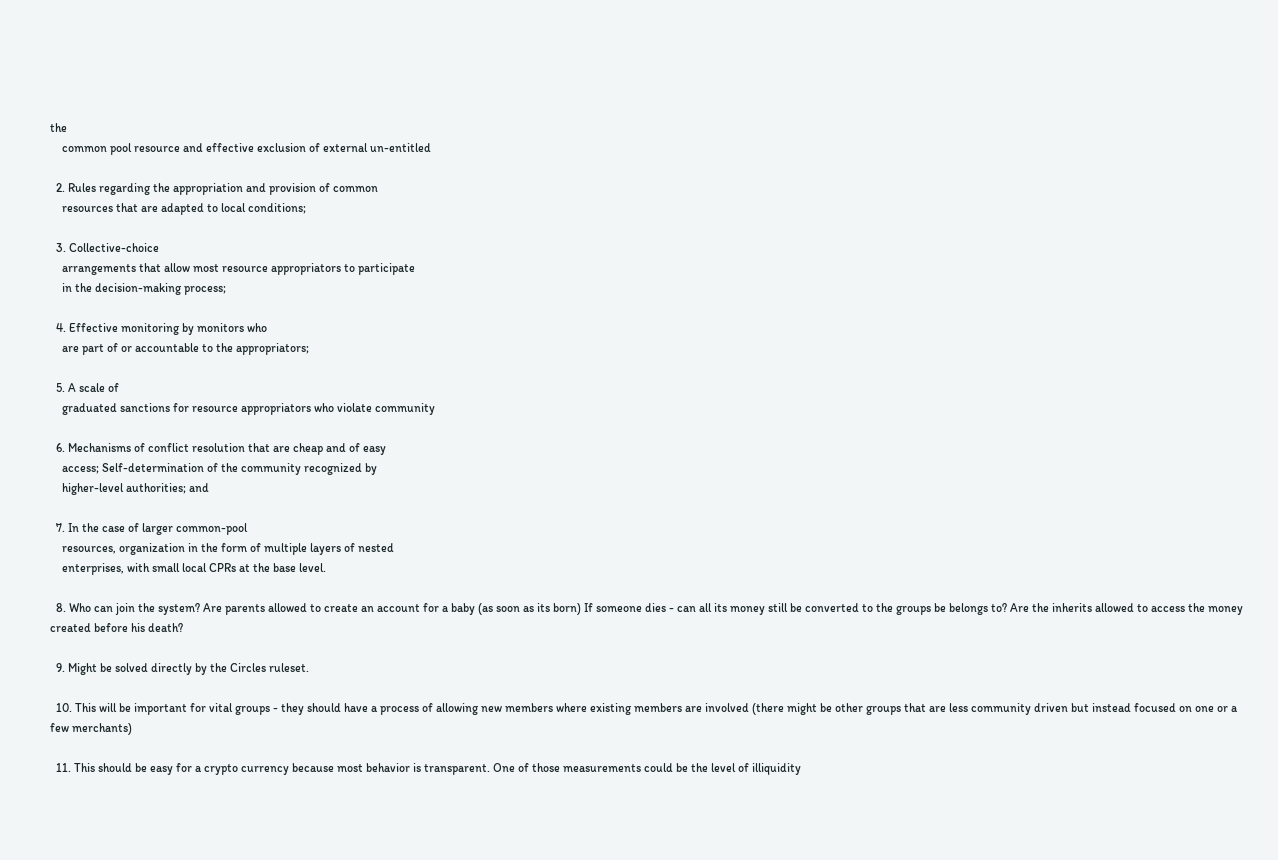the
    common pool resource and effective exclusion of external un-entitled

  2. Rules regarding the appropriation and provision of common
    resources that are adapted to local conditions;

  3. Collective-choice
    arrangements that allow most resource appropriators to participate
    in the decision-making process;

  4. Effective monitoring by monitors who
    are part of or accountable to the appropriators;

  5. A scale of
    graduated sanctions for resource appropriators who violate community

  6. Mechanisms of conflict resolution that are cheap and of easy
    access; Self-determination of the community recognized by
    higher-level authorities; and

  7. In the case of larger common-pool
    resources, organization in the form of multiple layers of nested
    enterprises, with small local CPRs at the base level.

  8. Who can join the system? Are parents allowed to create an account for a baby (as soon as its born) If someone dies - can all its money still be converted to the groups be belongs to? Are the inherits allowed to access the money created before his death?

  9. Might be solved directly by the Circles ruleset.

  10. This will be important for vital groups - they should have a process of allowing new members where existing members are involved (there might be other groups that are less community driven but instead focused on one or a few merchants)

  11. This should be easy for a crypto currency because most behavior is transparent. One of those measurements could be the level of illiquidity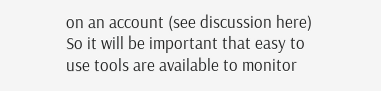on an account (see discussion here) So it will be important that easy to use tools are available to monitor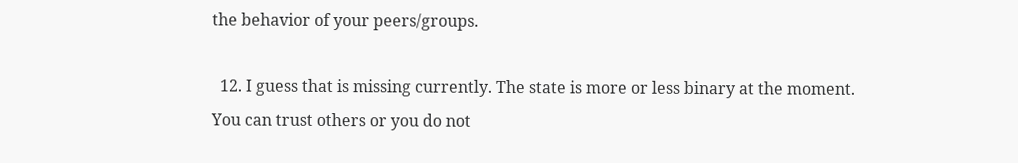the behavior of your peers/groups.

  12. I guess that is missing currently. The state is more or less binary at the moment. You can trust others or you do not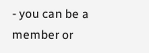- you can be a member or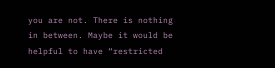you are not. There is nothing in between. Maybe it would be helpful to have “restricted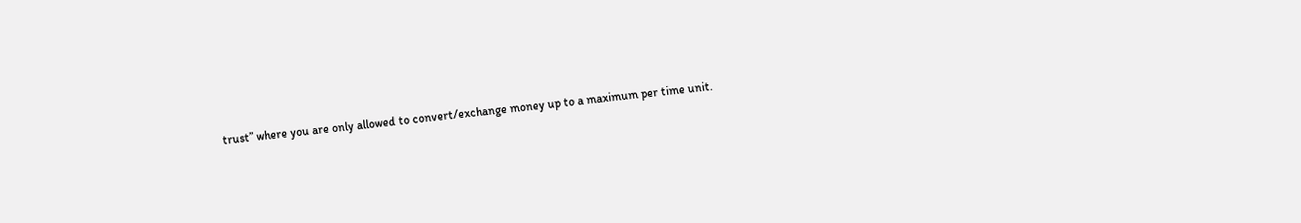trust” where you are only allowed to convert/exchange money up to a maximum per time unit.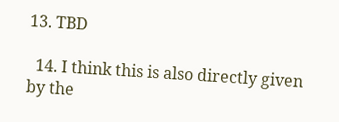13. TBD

  14. I think this is also directly given by the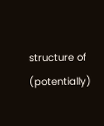structure of (potentially)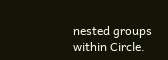nested groups within Circle.